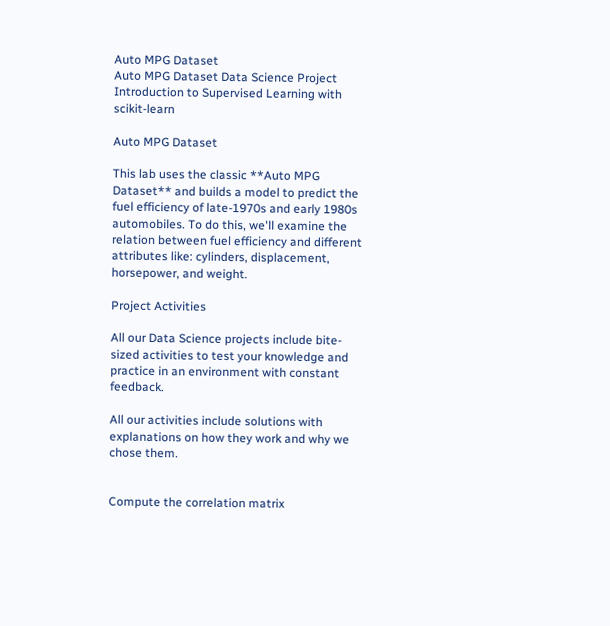Auto MPG Dataset
Auto MPG Dataset Data Science Project
Introduction to Supervised Learning with scikit-learn

Auto MPG Dataset

This lab uses the classic **Auto MPG Dataset** and builds a model to predict the fuel efficiency of late-1970s and early 1980s automobiles. To do this, we'll examine the relation between fuel efficiency and different attributes like: cylinders, displacement, horsepower, and weight.

Project Activities

All our Data Science projects include bite-sized activities to test your knowledge and practice in an environment with constant feedback.

All our activities include solutions with explanations on how they work and why we chose them.


Compute the correlation matrix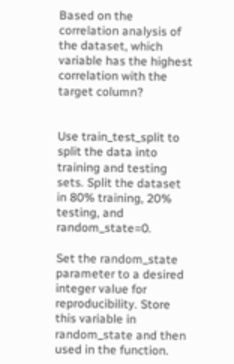Based on the correlation analysis of the dataset, which variable has the highest correlation with the target column?


Use train_test_split to split the data into training and testing sets. Split the dataset in 80% training, 20% testing, and random_state=0.

Set the random_state parameter to a desired integer value for reproducibility. Store this variable in random_state and then used in the function.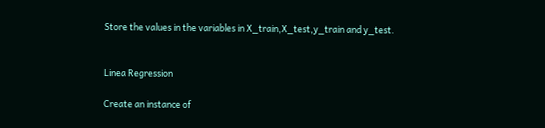Store the values in the variables in X_train,X_test,y_train and y_test.


Linea Regression

Create an instance of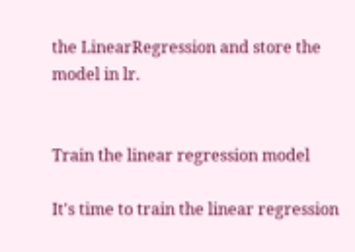the LinearRegression and store the model in lr.


Train the linear regression model

It's time to train the linear regression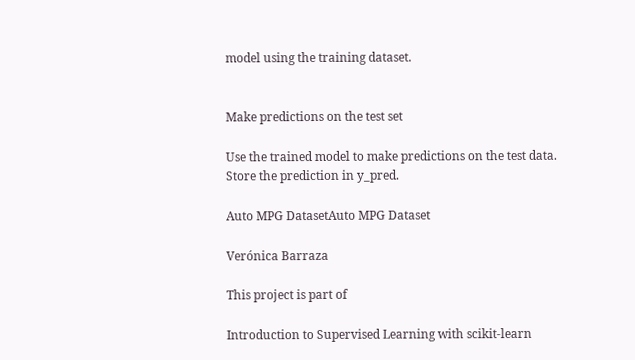model using the training dataset.


Make predictions on the test set

Use the trained model to make predictions on the test data. Store the prediction in y_pred.

Auto MPG DatasetAuto MPG Dataset

Verónica Barraza

This project is part of

Introduction to Supervised Learning with scikit-learn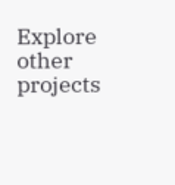Explore other projects